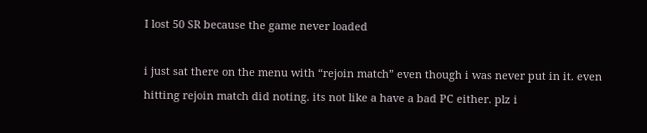I lost 50 SR because the game never loaded

i just sat there on the menu with “rejoin match” even though i was never put in it. even hitting rejoin match did noting. its not like a have a bad PC either. plz i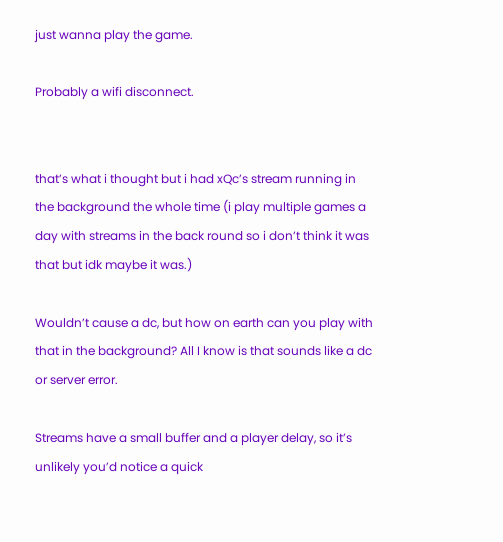just wanna play the game.

Probably a wifi disconnect.


that’s what i thought but i had xQc’s stream running in the background the whole time (i play multiple games a day with streams in the back round so i don’t think it was that but idk maybe it was.)

Wouldn’t cause a dc, but how on earth can you play with that in the background? All I know is that sounds like a dc or server error.

Streams have a small buffer and a player delay, so it’s unlikely you’d notice a quick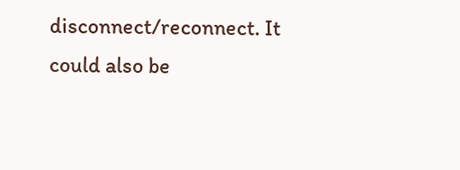disconnect/reconnect. It could also be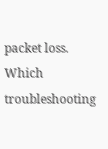packet loss. Which troubleshooting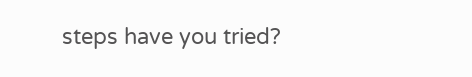steps have you tried?